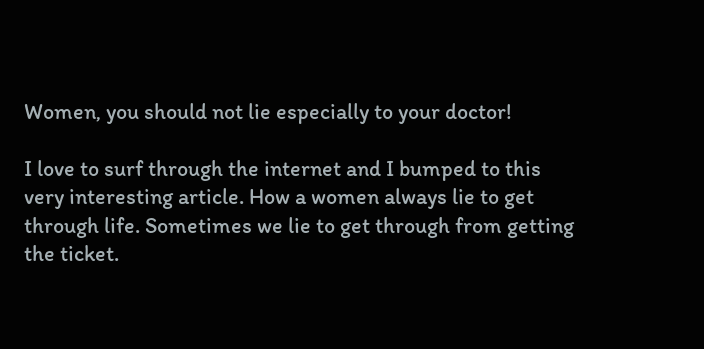Women, you should not lie especially to your doctor!

I love to surf through the internet and I bumped to this very interesting article. How a women always lie to get through life. Sometimes we lie to get through from getting the ticket.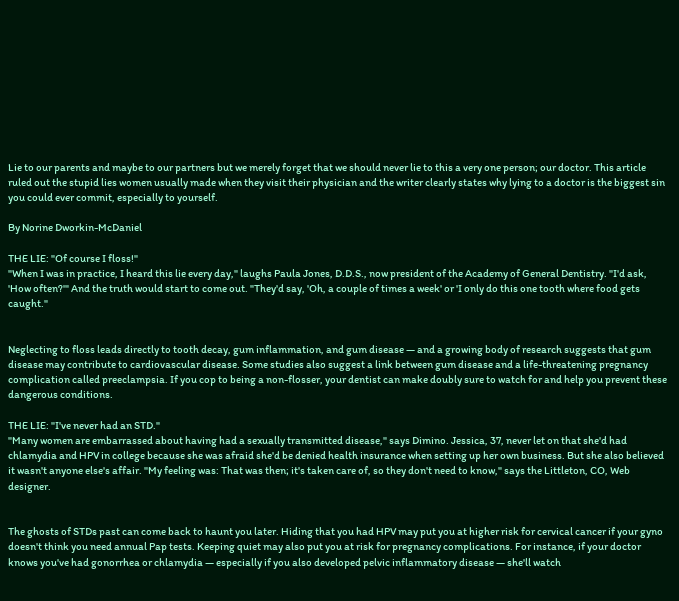Lie to our parents and maybe to our partners but we merely forget that we should never lie to this a very one person; our doctor. This article ruled out the stupid lies women usually made when they visit their physician and the writer clearly states why lying to a doctor is the biggest sin you could ever commit, especially to yourself.

By Norine Dworkin-McDaniel

THE LIE: "Of course I floss!"
"When I was in practice, I heard this lie every day," laughs Paula Jones, D.D.S., now president of the Academy of General Dentistry. "I'd ask, 'How often?'" And the truth would start to come out. "They'd say, 'Oh, a couple of times a week' or 'I only do this one tooth where food gets caught."


Neglecting to floss leads directly to tooth decay, gum inflammation, and gum disease — and a growing body of research suggests that gum disease may contribute to cardiovascular disease. Some studies also suggest a link between gum disease and a life-threatening pregnancy complication called preeclampsia. If you cop to being a non-flosser, your dentist can make doubly sure to watch for and help you prevent these dangerous conditions.

THE LIE: "I've never had an STD."
"Many women are embarrassed about having had a sexually transmitted disease," says Dimino. Jessica, 37, never let on that she'd had chlamydia and HPV in college because she was afraid she'd be denied health insurance when setting up her own business. But she also believed it wasn't anyone else's affair. "My feeling was: That was then; it's taken care of, so they don't need to know," says the Littleton, CO, Web designer.


The ghosts of STDs past can come back to haunt you later. Hiding that you had HPV may put you at higher risk for cervical cancer if your gyno doesn't think you need annual Pap tests. Keeping quiet may also put you at risk for pregnancy complications. For instance, if your doctor knows you've had gonorrhea or chlamydia — especially if you also developed pelvic inflammatory disease — she'll watch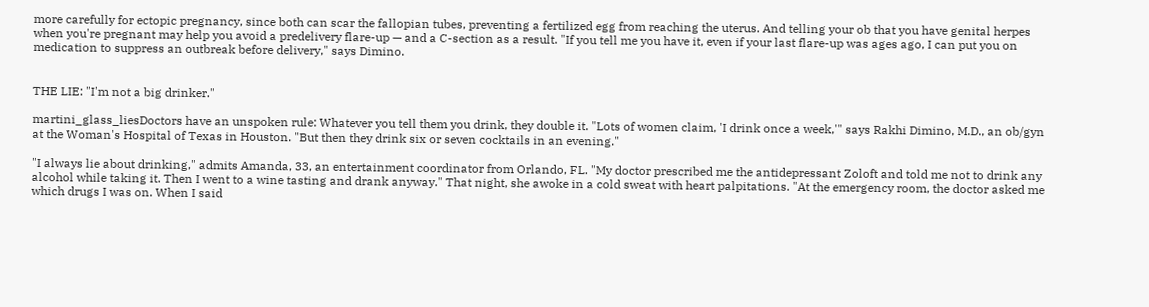more carefully for ectopic pregnancy, since both can scar the fallopian tubes, preventing a fertilized egg from reaching the uterus. And telling your ob that you have genital herpes when you're pregnant may help you avoid a predelivery flare-up — and a C-section as a result. "If you tell me you have it, even if your last flare-up was ages ago, I can put you on medication to suppress an outbreak before delivery," says Dimino.


THE LIE: "I'm not a big drinker."

martini_glass_liesDoctors have an unspoken rule: Whatever you tell them you drink, they double it. "Lots of women claim, 'I drink once a week,'" says Rakhi Dimino, M.D., an ob/gyn at the Woman's Hospital of Texas in Houston. "But then they drink six or seven cocktails in an evening."

"I always lie about drinking," admits Amanda, 33, an entertainment coordinator from Orlando, FL. "My doctor prescribed me the antidepressant Zoloft and told me not to drink any alcohol while taking it. Then I went to a wine tasting and drank anyway." That night, she awoke in a cold sweat with heart palpitations. "At the emergency room, the doctor asked me which drugs I was on. When I said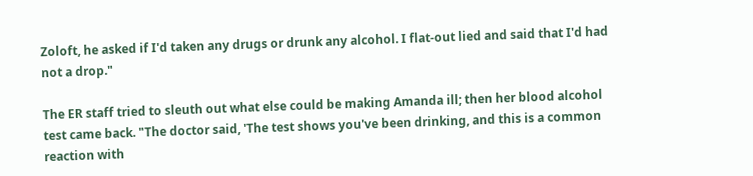Zoloft, he asked if I'd taken any drugs or drunk any alcohol. I flat-out lied and said that I'd had not a drop."

The ER staff tried to sleuth out what else could be making Amanda ill; then her blood alcohol test came back. "The doctor said, 'The test shows you've been drinking, and this is a common reaction with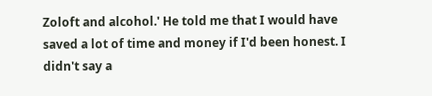Zoloft and alcohol.' He told me that I would have saved a lot of time and money if I'd been honest. I didn't say a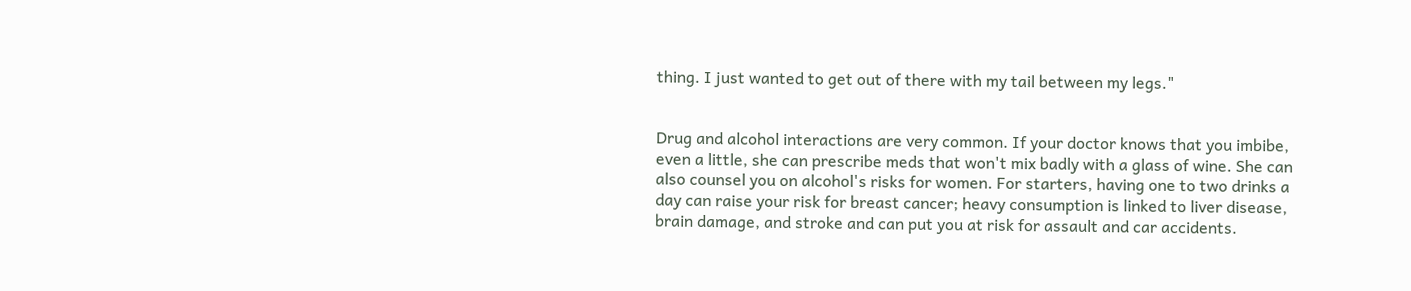thing. I just wanted to get out of there with my tail between my legs."


Drug and alcohol interactions are very common. If your doctor knows that you imbibe, even a little, she can prescribe meds that won't mix badly with a glass of wine. She can also counsel you on alcohol's risks for women. For starters, having one to two drinks a day can raise your risk for breast cancer; heavy consumption is linked to liver disease, brain damage, and stroke and can put you at risk for assault and car accidents.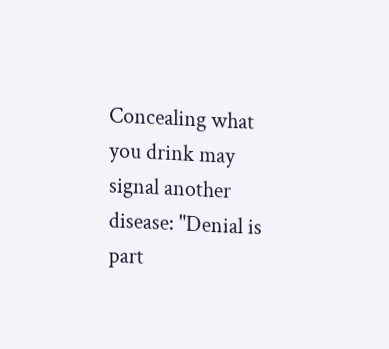Concealing what you drink may signal another disease: "Denial is part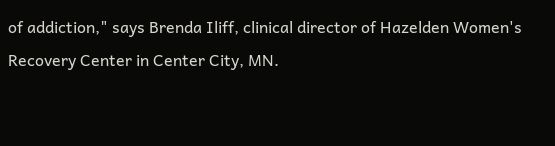of addiction," says Brenda Iliff, clinical director of Hazelden Women's Recovery Center in Center City, MN.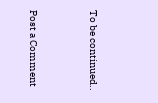To be continued..


Post a Comment